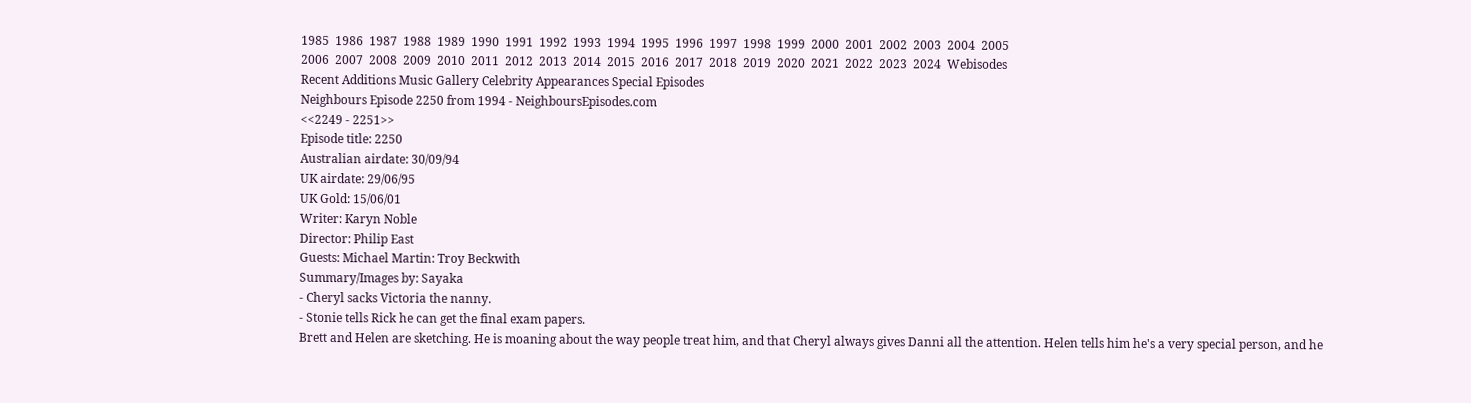1985  1986  1987  1988  1989  1990  1991  1992  1993  1994  1995  1996  1997  1998  1999  2000  2001  2002  2003  2004  2005
2006  2007  2008  2009  2010  2011  2012  2013  2014  2015  2016  2017  2018  2019  2020  2021  2022  2023  2024  Webisodes
Recent Additions Music Gallery Celebrity Appearances Special Episodes
Neighbours Episode 2250 from 1994 - NeighboursEpisodes.com
<<2249 - 2251>>
Episode title: 2250
Australian airdate: 30/09/94
UK airdate: 29/06/95
UK Gold: 15/06/01
Writer: Karyn Noble
Director: Philip East
Guests: Michael Martin: Troy Beckwith
Summary/Images by: Sayaka
- Cheryl sacks Victoria the nanny.
- Stonie tells Rick he can get the final exam papers.
Brett and Helen are sketching. He is moaning about the way people treat him, and that Cheryl always gives Danni all the attention. Helen tells him he's a very special person, and he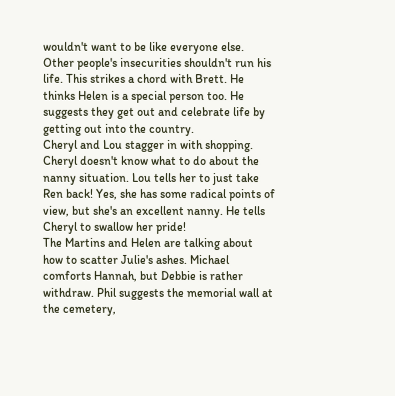wouldn't want to be like everyone else. Other people's insecurities shouldn't run his life. This strikes a chord with Brett. He thinks Helen is a special person too. He suggests they get out and celebrate life by getting out into the country.
Cheryl and Lou stagger in with shopping. Cheryl doesn't know what to do about the nanny situation. Lou tells her to just take Ren back! Yes, she has some radical points of view, but she's an excellent nanny. He tells Cheryl to swallow her pride!
The Martins and Helen are talking about how to scatter Julie's ashes. Michael comforts Hannah, but Debbie is rather withdraw. Phil suggests the memorial wall at the cemetery,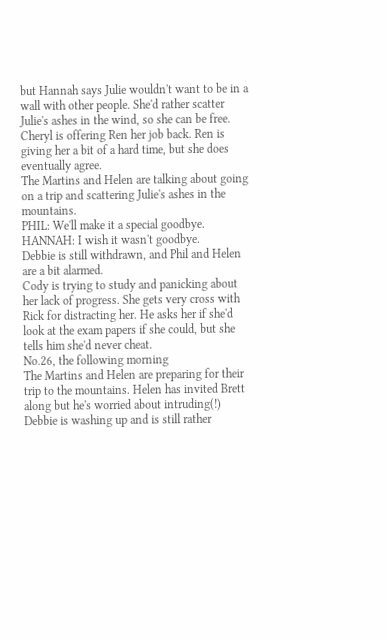but Hannah says Julie wouldn't want to be in a wall with other people. She'd rather scatter Julie's ashes in the wind, so she can be free.
Cheryl is offering Ren her job back. Ren is giving her a bit of a hard time, but she does eventually agree.
The Martins and Helen are talking about going on a trip and scattering Julie's ashes in the mountains.
PHIL: We'll make it a special goodbye.
HANNAH: I wish it wasn't goodbye.
Debbie is still withdrawn, and Phil and Helen are a bit alarmed.
Cody is trying to study and panicking about her lack of progress. She gets very cross with Rick for distracting her. He asks her if she'd look at the exam papers if she could, but she tells him she'd never cheat.
No.26, the following morning
The Martins and Helen are preparing for their trip to the mountains. Helen has invited Brett along but he's worried about intruding(!) Debbie is washing up and is still rather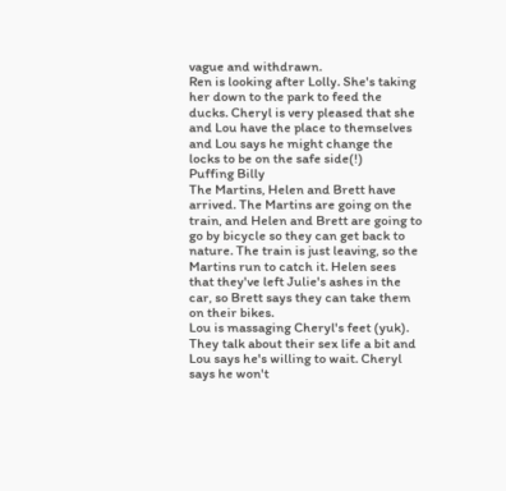vague and withdrawn.
Ren is looking after Lolly. She's taking her down to the park to feed the ducks. Cheryl is very pleased that she and Lou have the place to themselves and Lou says he might change the locks to be on the safe side(!)
Puffing Billy
The Martins, Helen and Brett have arrived. The Martins are going on the train, and Helen and Brett are going to go by bicycle so they can get back to nature. The train is just leaving, so the Martins run to catch it. Helen sees that they've left Julie's ashes in the car, so Brett says they can take them on their bikes.
Lou is massaging Cheryl's feet (yuk). They talk about their sex life a bit and Lou says he's willing to wait. Cheryl says he won't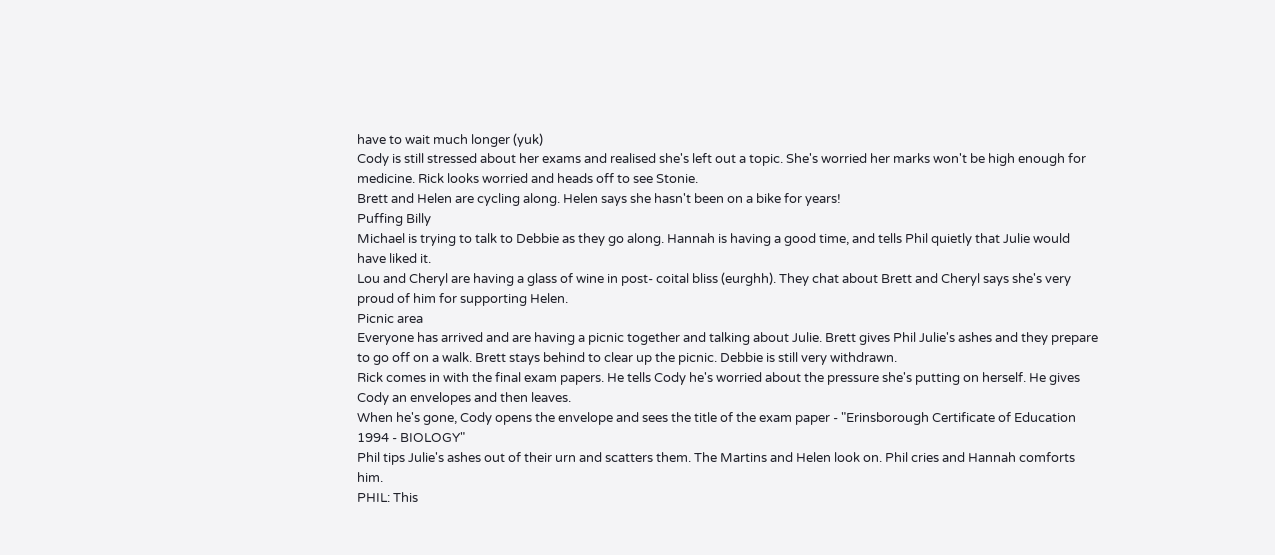have to wait much longer (yuk)
Cody is still stressed about her exams and realised she's left out a topic. She's worried her marks won't be high enough for medicine. Rick looks worried and heads off to see Stonie.
Brett and Helen are cycling along. Helen says she hasn't been on a bike for years!
Puffing Billy
Michael is trying to talk to Debbie as they go along. Hannah is having a good time, and tells Phil quietly that Julie would have liked it.
Lou and Cheryl are having a glass of wine in post- coital bliss (eurghh). They chat about Brett and Cheryl says she's very proud of him for supporting Helen.
Picnic area
Everyone has arrived and are having a picnic together and talking about Julie. Brett gives Phil Julie's ashes and they prepare to go off on a walk. Brett stays behind to clear up the picnic. Debbie is still very withdrawn.
Rick comes in with the final exam papers. He tells Cody he's worried about the pressure she's putting on herself. He gives Cody an envelopes and then leaves.
When he's gone, Cody opens the envelope and sees the title of the exam paper - "Erinsborough Certificate of Education 1994 - BIOLOGY"
Phil tips Julie's ashes out of their urn and scatters them. The Martins and Helen look on. Phil cries and Hannah comforts him.
PHIL: This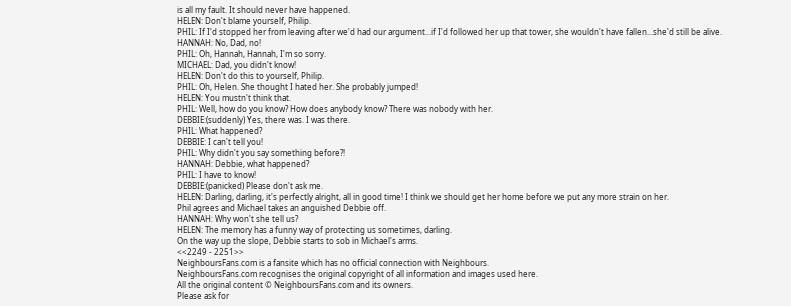is all my fault. It should never have happened.
HELEN: Don't blame yourself, Philip.
PHIL: If I'd stopped her from leaving after we'd had our argument...if I'd followed her up that tower, she wouldn't have fallen...she'd still be alive.
HANNAH: No, Dad, no!
PHIL: Oh, Hannah, Hannah, I'm so sorry.
MICHAEL: Dad, you didn't know!
HELEN: Don't do this to yourself, Philip.
PHIL: Oh, Helen. She thought I hated her. She probably jumped!
HELEN: You mustn't think that.
PHIL: Well, how do you know? How does anybody know? There was nobody with her.
DEBBIE:(suddenly) Yes, there was. I was there.
PHIL: What happened?
DEBBIE: I can't tell you!
PHIL: Why didn't you say something before?!
HANNAH: Debbie, what happened?
PHIL: I have to know!
DEBBIE:(panicked) Please don't ask me.
HELEN: Darling, darling, it's perfectly alright, all in good time! I think we should get her home before we put any more strain on her.
Phil agrees and Michael takes an anguished Debbie off.
HANNAH: Why won't she tell us?
HELEN: The memory has a funny way of protecting us sometimes, darling.
On the way up the slope, Debbie starts to sob in Michael's arms.
<<2249 - 2251>>
NeighboursFans.com is a fansite which has no official connection with Neighbours.
NeighboursFans.com recognises the original copyright of all information and images used here.
All the original content © NeighboursFans.com and its owners.
Please ask for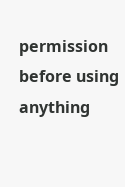permission before using anything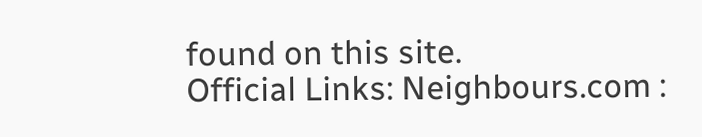found on this site.
Official Links: Neighbours.com :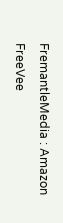FremantleMedia : Amazon FreeVee